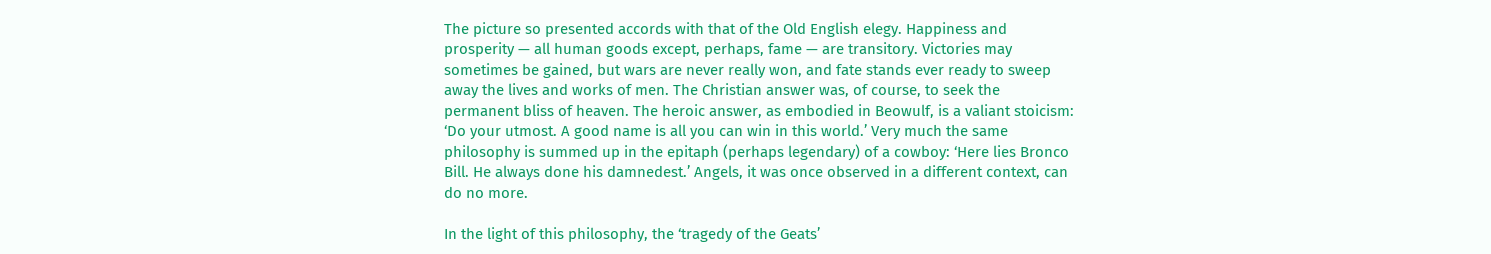The picture so presented accords with that of the Old English elegy. Happiness and prosperity — all human goods except, perhaps, fame — are transitory. Victories may sometimes be gained, but wars are never really won, and fate stands ever ready to sweep away the lives and works of men. The Christian answer was, of course, to seek the permanent bliss of heaven. The heroic answer, as embodied in Beowulf, is a valiant stoicism: ‘Do your utmost. A good name is all you can win in this world.’ Very much the same philosophy is summed up in the epitaph (perhaps legendary) of a cowboy: ‘Here lies Bronco Bill. He always done his damnedest.’ Angels, it was once observed in a different context, can do no more.

In the light of this philosophy, the ‘tragedy of the Geats’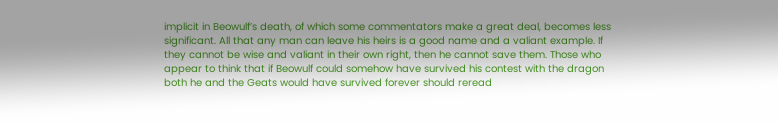implicit in Beowulf’s death, of which some commentators make a great deal, becomes less significant. All that any man can leave his heirs is a good name and a valiant example. If they cannot be wise and valiant in their own right, then he cannot save them. Those who appear to think that if Beowulf could somehow have survived his contest with the dragon both he and the Geats would have survived forever should reread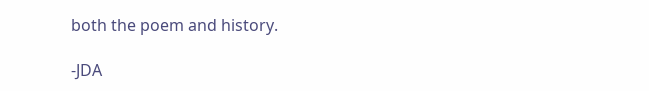both the poem and history.

-JDA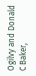Ogilvy and Donald C Baker,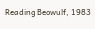Reading Beowulf, 1983